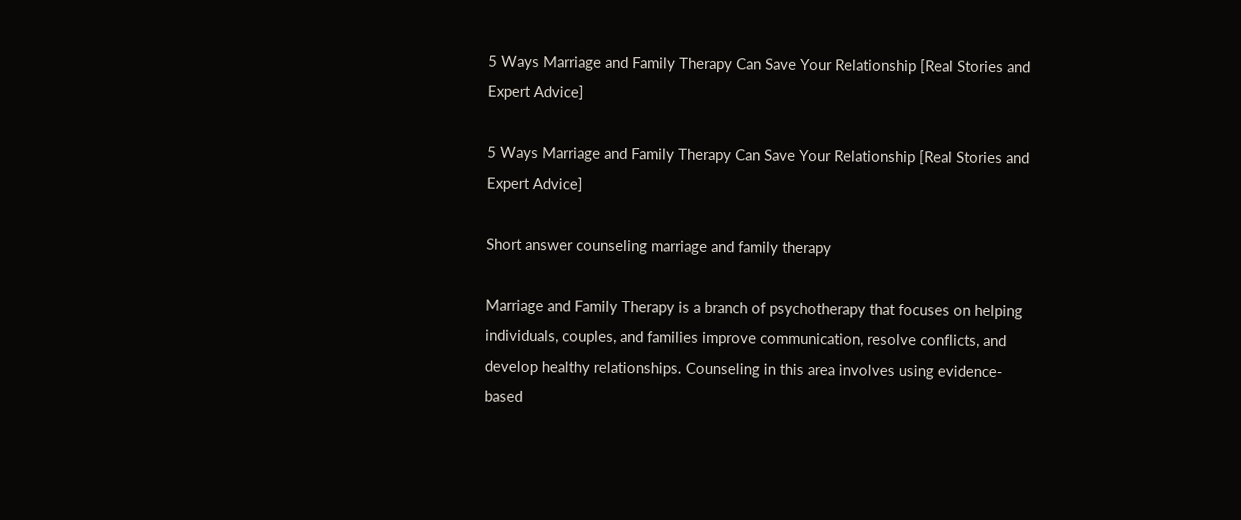5 Ways Marriage and Family Therapy Can Save Your Relationship [Real Stories and Expert Advice]

5 Ways Marriage and Family Therapy Can Save Your Relationship [Real Stories and Expert Advice]

Short answer counseling marriage and family therapy

Marriage and Family Therapy is a branch of psychotherapy that focuses on helping individuals, couples, and families improve communication, resolve conflicts, and develop healthy relationships. Counseling in this area involves using evidence-based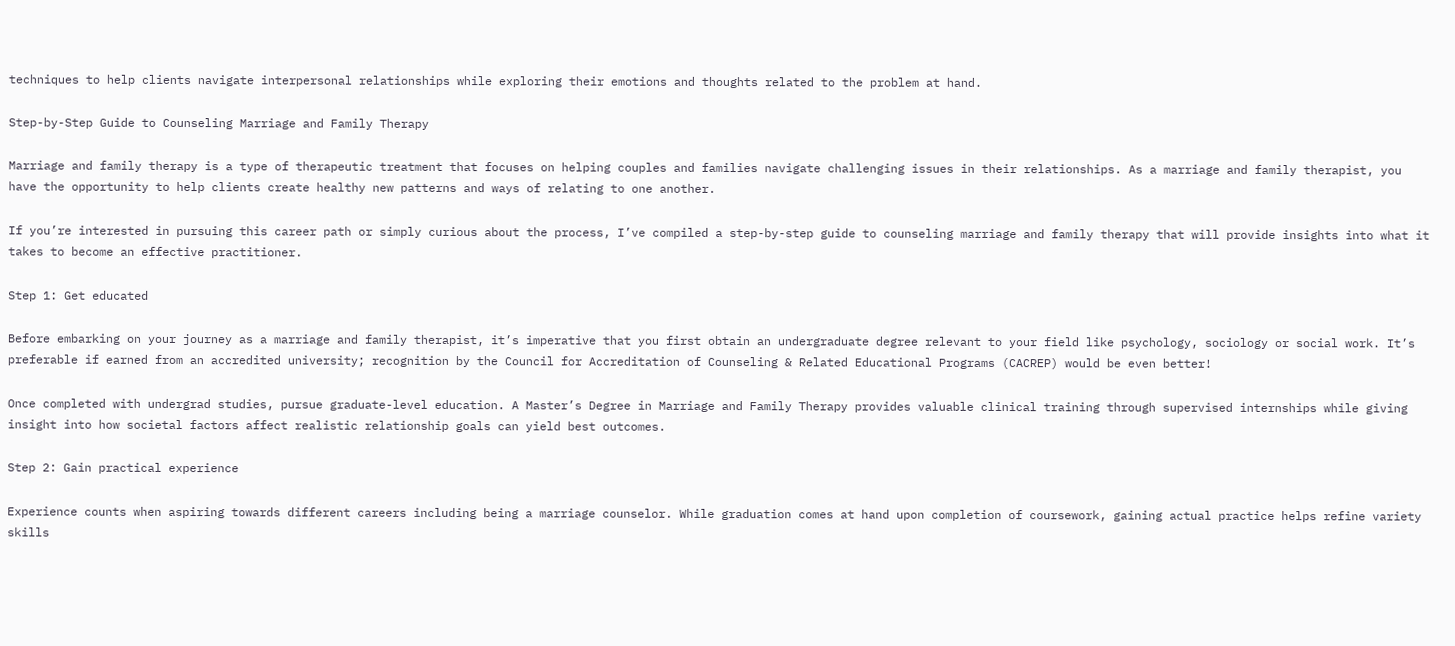techniques to help clients navigate interpersonal relationships while exploring their emotions and thoughts related to the problem at hand.

Step-by-Step Guide to Counseling Marriage and Family Therapy

Marriage and family therapy is a type of therapeutic treatment that focuses on helping couples and families navigate challenging issues in their relationships. As a marriage and family therapist, you have the opportunity to help clients create healthy new patterns and ways of relating to one another.

If you’re interested in pursuing this career path or simply curious about the process, I’ve compiled a step-by-step guide to counseling marriage and family therapy that will provide insights into what it takes to become an effective practitioner.

Step 1: Get educated

Before embarking on your journey as a marriage and family therapist, it’s imperative that you first obtain an undergraduate degree relevant to your field like psychology, sociology or social work. It’s preferable if earned from an accredited university; recognition by the Council for Accreditation of Counseling & Related Educational Programs (CACREP) would be even better!

Once completed with undergrad studies, pursue graduate-level education. A Master’s Degree in Marriage and Family Therapy provides valuable clinical training through supervised internships while giving insight into how societal factors affect realistic relationship goals can yield best outcomes.

Step 2: Gain practical experience

Experience counts when aspiring towards different careers including being a marriage counselor. While graduation comes at hand upon completion of coursework, gaining actual practice helps refine variety skills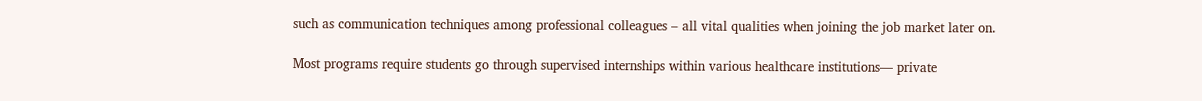such as communication techniques among professional colleagues – all vital qualities when joining the job market later on.

Most programs require students go through supervised internships within various healthcare institutions— private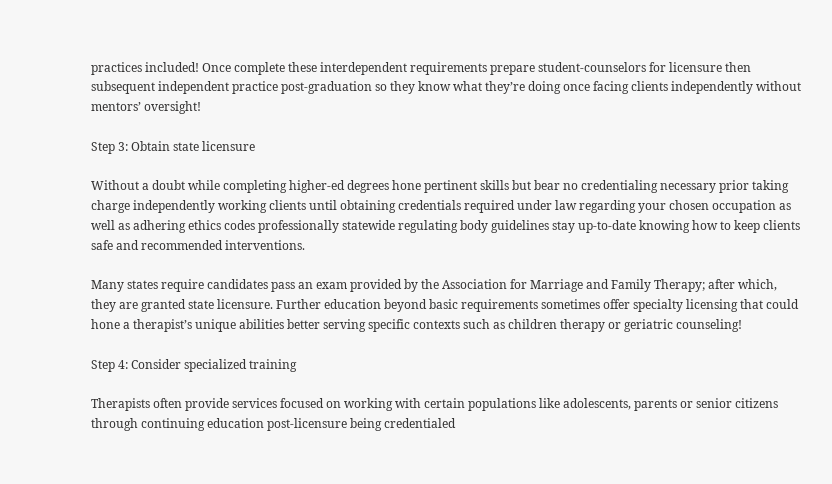practices included! Once complete these interdependent requirements prepare student-counselors for licensure then subsequent independent practice post-graduation so they know what they’re doing once facing clients independently without mentors’ oversight!

Step 3: Obtain state licensure

Without a doubt while completing higher-ed degrees hone pertinent skills but bear no credentialing necessary prior taking charge independently working clients until obtaining credentials required under law regarding your chosen occupation as well as adhering ethics codes professionally statewide regulating body guidelines stay up-to-date knowing how to keep clients safe and recommended interventions.

Many states require candidates pass an exam provided by the Association for Marriage and Family Therapy; after which, they are granted state licensure. Further education beyond basic requirements sometimes offer specialty licensing that could hone a therapist’s unique abilities better serving specific contexts such as children therapy or geriatric counseling!

Step 4: Consider specialized training

Therapists often provide services focused on working with certain populations like adolescents, parents or senior citizens through continuing education post-licensure being credentialed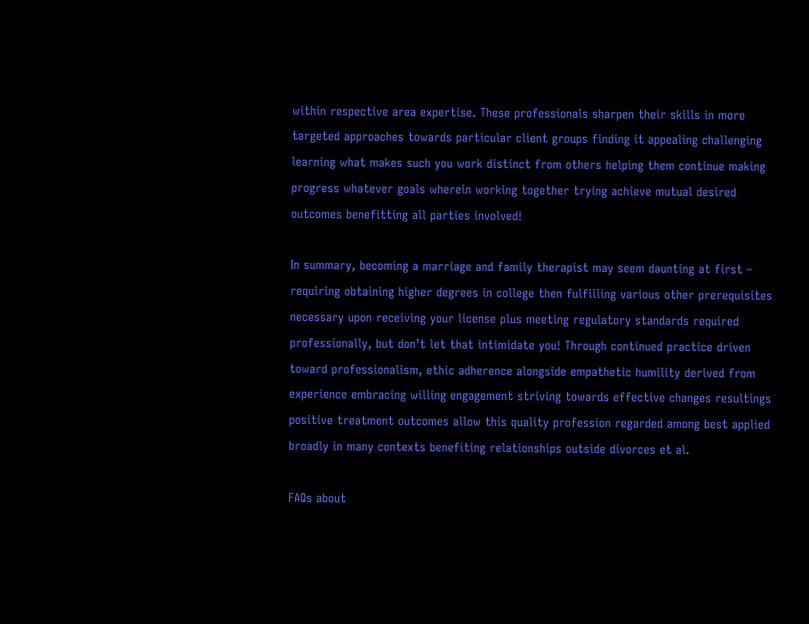within respective area expertise. These professionals sharpen their skills in more targeted approaches towards particular client groups finding it appealing challenging learning what makes such you work distinct from others helping them continue making progress whatever goals wherein working together trying achieve mutual desired outcomes benefitting all parties involved!

In summary, becoming a marriage and family therapist may seem daunting at first – requiring obtaining higher degrees in college then fulfilling various other prerequisites necessary upon receiving your license plus meeting regulatory standards required professionally, but don’t let that intimidate you! Through continued practice driven toward professionalism, ethic adherence alongside empathetic humility derived from experience embracing willing engagement striving towards effective changes resultings positive treatment outcomes allow this quality profession regarded among best applied broadly in many contexts benefiting relationships outside divorces et al.

FAQs about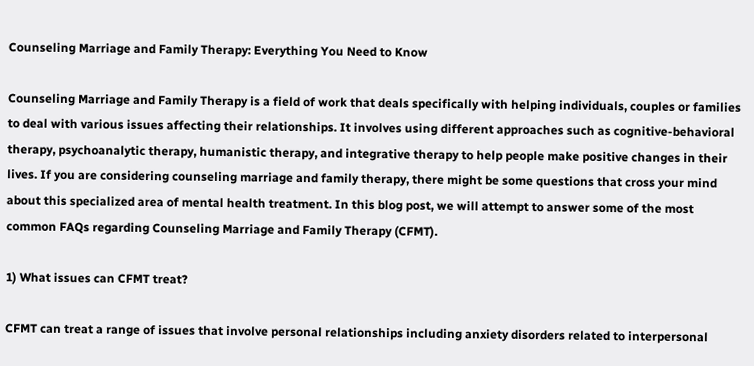Counseling Marriage and Family Therapy: Everything You Need to Know

Counseling Marriage and Family Therapy is a field of work that deals specifically with helping individuals, couples or families to deal with various issues affecting their relationships. It involves using different approaches such as cognitive-behavioral therapy, psychoanalytic therapy, humanistic therapy, and integrative therapy to help people make positive changes in their lives. If you are considering counseling marriage and family therapy, there might be some questions that cross your mind about this specialized area of mental health treatment. In this blog post, we will attempt to answer some of the most common FAQs regarding Counseling Marriage and Family Therapy (CFMT).

1) What issues can CFMT treat?

CFMT can treat a range of issues that involve personal relationships including anxiety disorders related to interpersonal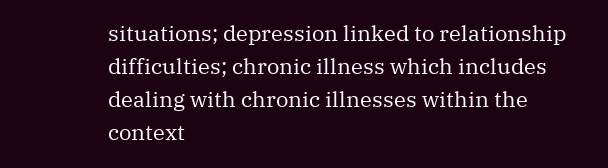situations; depression linked to relationship difficulties; chronic illness which includes dealing with chronic illnesses within the context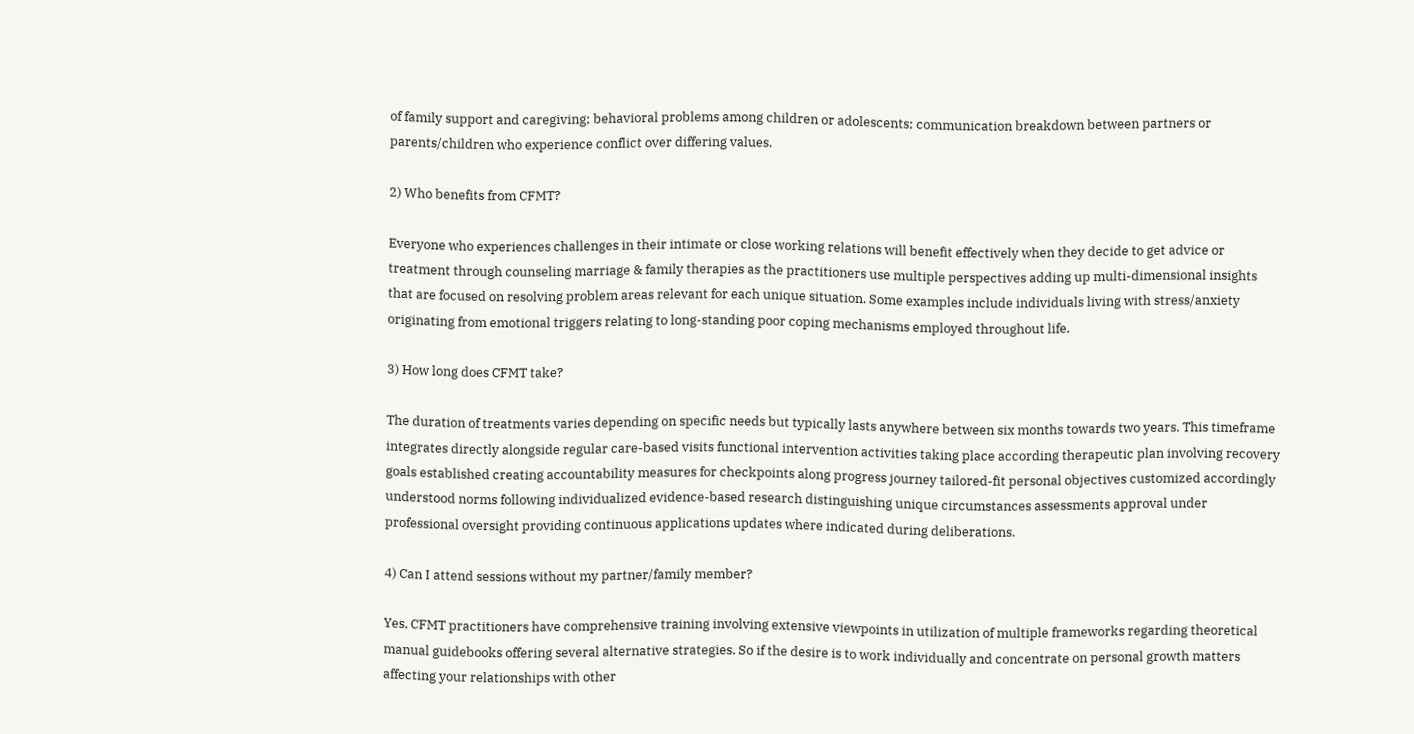of family support and caregiving; behavioral problems among children or adolescents; communication breakdown between partners or parents/children who experience conflict over differing values.

2) Who benefits from CFMT?

Everyone who experiences challenges in their intimate or close working relations will benefit effectively when they decide to get advice or treatment through counseling marriage & family therapies as the practitioners use multiple perspectives adding up multi-dimensional insights that are focused on resolving problem areas relevant for each unique situation. Some examples include individuals living with stress/anxiety originating from emotional triggers relating to long-standing poor coping mechanisms employed throughout life.

3) How long does CFMT take?

The duration of treatments varies depending on specific needs but typically lasts anywhere between six months towards two years. This timeframe integrates directly alongside regular care-based visits functional intervention activities taking place according therapeutic plan involving recovery goals established creating accountability measures for checkpoints along progress journey tailored-fit personal objectives customized accordingly understood norms following individualized evidence-based research distinguishing unique circumstances assessments approval under professional oversight providing continuous applications updates where indicated during deliberations.

4) Can I attend sessions without my partner/family member?

Yes, CFMT practitioners have comprehensive training involving extensive viewpoints in utilization of multiple frameworks regarding theoretical manual guidebooks offering several alternative strategies. So if the desire is to work individually and concentrate on personal growth matters affecting your relationships with other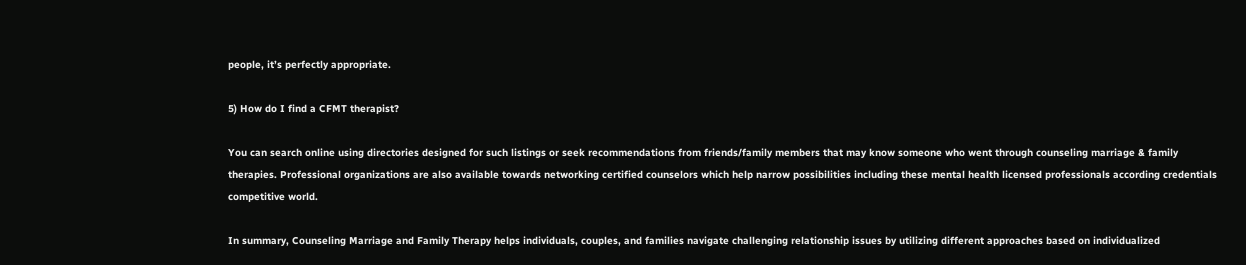people, it’s perfectly appropriate.

5) How do I find a CFMT therapist?

You can search online using directories designed for such listings or seek recommendations from friends/family members that may know someone who went through counseling marriage & family therapies. Professional organizations are also available towards networking certified counselors which help narrow possibilities including these mental health licensed professionals according credentials competitive world.

In summary, Counseling Marriage and Family Therapy helps individuals, couples, and families navigate challenging relationship issues by utilizing different approaches based on individualized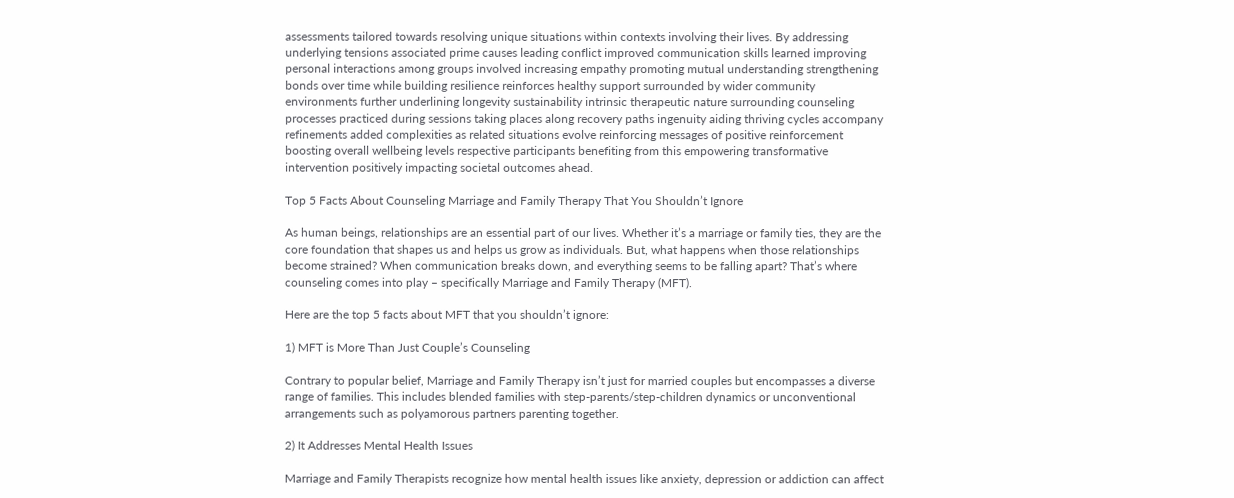assessments tailored towards resolving unique situations within contexts involving their lives. By addressing underlying tensions associated prime causes leading conflict improved communication skills learned improving personal interactions among groups involved increasing empathy promoting mutual understanding strengthening bonds over time while building resilience reinforces healthy support surrounded by wider community environments further underlining longevity sustainability intrinsic therapeutic nature surrounding counseling processes practiced during sessions taking places along recovery paths ingenuity aiding thriving cycles accompany refinements added complexities as related situations evolve reinforcing messages of positive reinforcement boosting overall wellbeing levels respective participants benefiting from this empowering transformative intervention positively impacting societal outcomes ahead.

Top 5 Facts About Counseling Marriage and Family Therapy That You Shouldn’t Ignore

As human beings, relationships are an essential part of our lives. Whether it’s a marriage or family ties, they are the core foundation that shapes us and helps us grow as individuals. But, what happens when those relationships become strained? When communication breaks down, and everything seems to be falling apart? That’s where counseling comes into play – specifically Marriage and Family Therapy (MFT).

Here are the top 5 facts about MFT that you shouldn’t ignore:

1) MFT is More Than Just Couple’s Counseling

Contrary to popular belief, Marriage and Family Therapy isn’t just for married couples but encompasses a diverse range of families. This includes blended families with step-parents/step-children dynamics or unconventional arrangements such as polyamorous partners parenting together.

2) It Addresses Mental Health Issues

Marriage and Family Therapists recognize how mental health issues like anxiety, depression or addiction can affect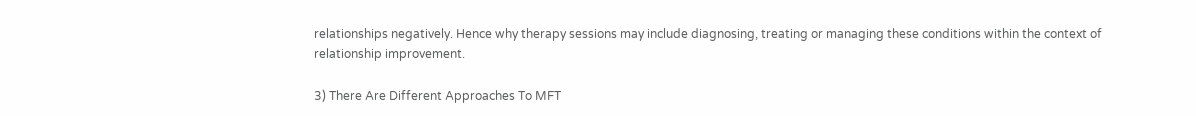relationships negatively. Hence why therapy sessions may include diagnosing, treating or managing these conditions within the context of relationship improvement.

3) There Are Different Approaches To MFT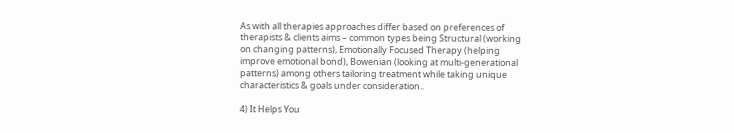As with all therapies approaches differ based on preferences of therapists & clients aims – common types being Structural (working on changing patterns), Emotionally Focused Therapy (helping improve emotional bond), Bowenian (looking at multi-generational patterns) among others tailoring treatment while taking unique characteristics & goals under consideration..

4) It Helps You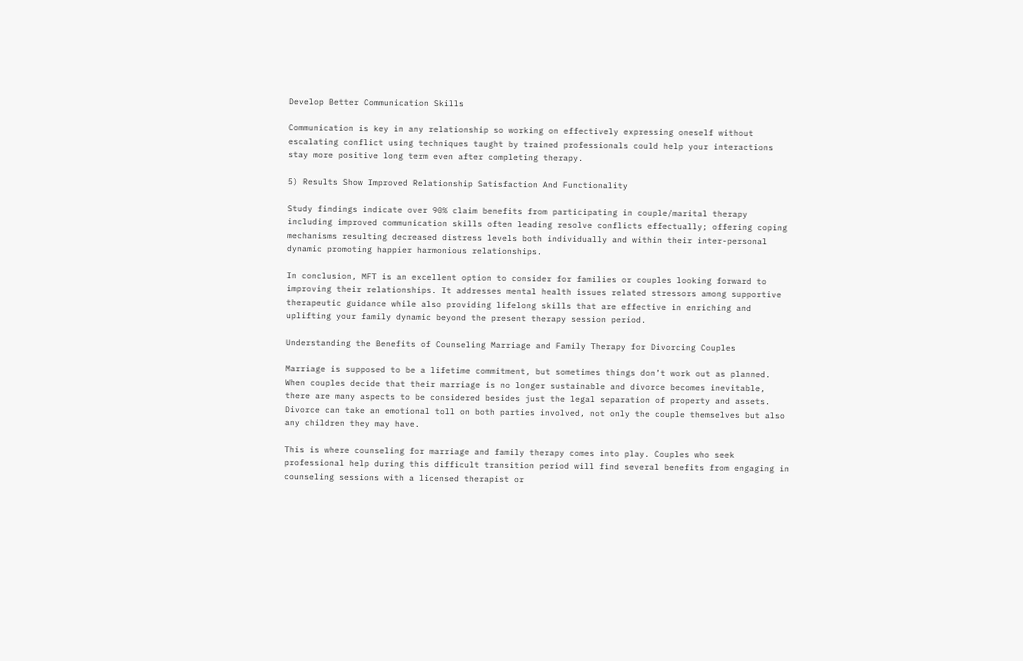Develop Better Communication Skills

Communication is key in any relationship so working on effectively expressing oneself without escalating conflict using techniques taught by trained professionals could help your interactions stay more positive long term even after completing therapy.

5) Results Show Improved Relationship Satisfaction And Functionality

Study findings indicate over 90% claim benefits from participating in couple/marital therapy including improved communication skills often leading resolve conflicts effectually; offering coping mechanisms resulting decreased distress levels both individually and within their inter-personal dynamic promoting happier harmonious relationships.

In conclusion, MFT is an excellent option to consider for families or couples looking forward to improving their relationships. It addresses mental health issues related stressors among supportive therapeutic guidance while also providing lifelong skills that are effective in enriching and uplifting your family dynamic beyond the present therapy session period.

Understanding the Benefits of Counseling Marriage and Family Therapy for Divorcing Couples

Marriage is supposed to be a lifetime commitment, but sometimes things don’t work out as planned. When couples decide that their marriage is no longer sustainable and divorce becomes inevitable, there are many aspects to be considered besides just the legal separation of property and assets. Divorce can take an emotional toll on both parties involved, not only the couple themselves but also any children they may have.

This is where counseling for marriage and family therapy comes into play. Couples who seek professional help during this difficult transition period will find several benefits from engaging in counseling sessions with a licensed therapist or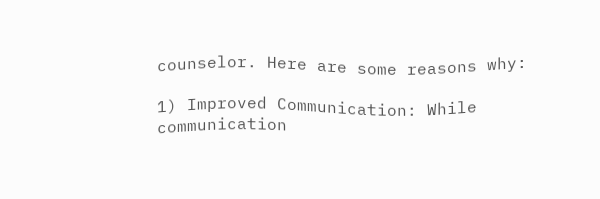counselor. Here are some reasons why:

1) Improved Communication: While communication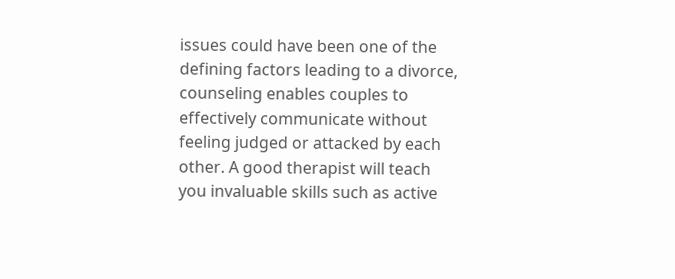issues could have been one of the defining factors leading to a divorce, counseling enables couples to effectively communicate without feeling judged or attacked by each other. A good therapist will teach you invaluable skills such as active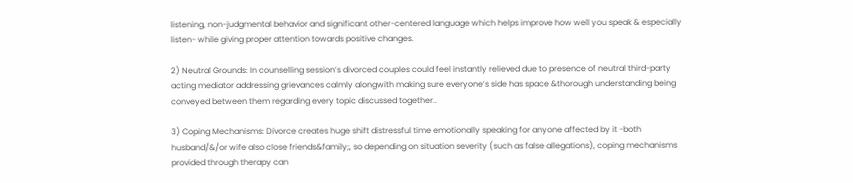listening, non-judgmental behavior and significant other-centered language which helps improve how well you speak & especially listen- while giving proper attention towards positive changes.

2) Neutral Grounds: In counselling session’s divorced couples could feel instantly relieved due to presence of neutral third-party acting mediator addressing grievances calmly alongwith making sure everyone’s side has space &thorough understanding being conveyed between them regarding every topic discussed together..

3) Coping Mechanisms: Divorce creates huge shift distressful time emotionally speaking for anyone affected by it -both husband/&/or wife also close friends&family;, so depending on situation severity (such as false allegations), coping mechanisms provided through therapy can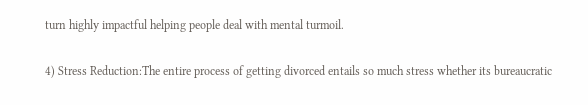turn highly impactful helping people deal with mental turmoil.

4) Stress Reduction:The entire process of getting divorced entails so much stress whether its bureaucratic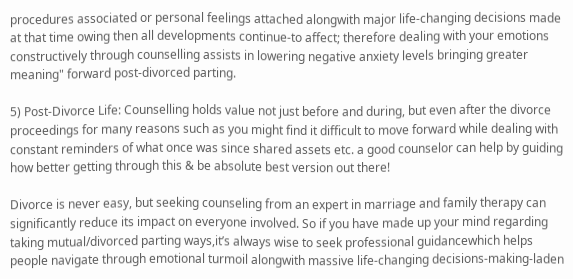procedures associated or personal feelings attached alongwith major life-changing decisions made at that time owing then all developments continue-to affect; therefore dealing with your emotions constructively through counselling assists in lowering negative anxiety levels bringing greater meaning" forward post-divorced parting.

5) Post-Divorce Life: Counselling holds value not just before and during, but even after the divorce proceedings for many reasons such as you might find it difficult to move forward while dealing with constant reminders of what once was since shared assets etc. a good counselor can help by guiding how better getting through this & be absolute best version out there!

Divorce is never easy, but seeking counseling from an expert in marriage and family therapy can significantly reduce its impact on everyone involved. So if you have made up your mind regarding taking mutual/divorced parting ways,it’s always wise to seek professional guidancewhich helps people navigate through emotional turmoil alongwith massive life-changing decisions-making-laden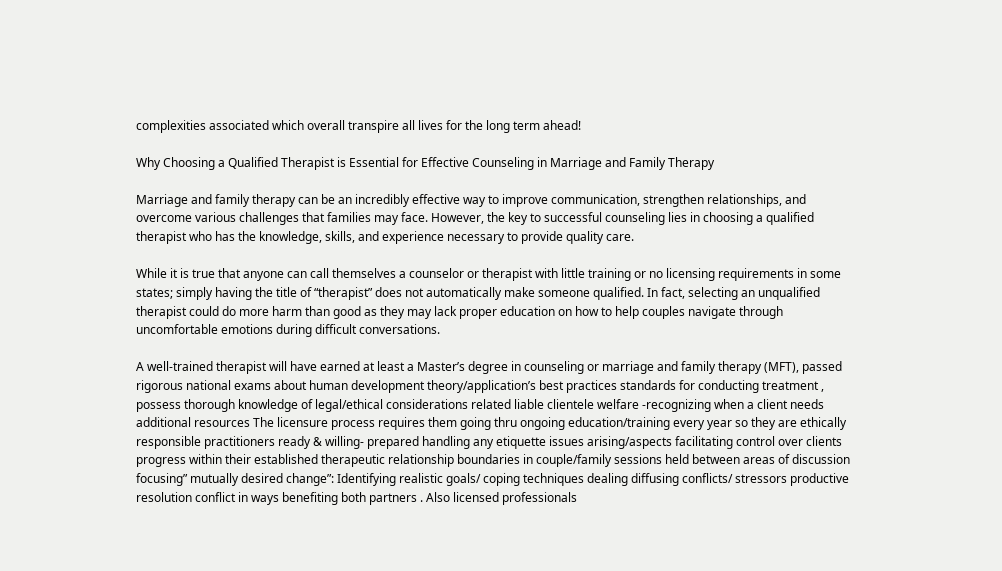complexities associated which overall transpire all lives for the long term ahead!

Why Choosing a Qualified Therapist is Essential for Effective Counseling in Marriage and Family Therapy

Marriage and family therapy can be an incredibly effective way to improve communication, strengthen relationships, and overcome various challenges that families may face. However, the key to successful counseling lies in choosing a qualified therapist who has the knowledge, skills, and experience necessary to provide quality care.

While it is true that anyone can call themselves a counselor or therapist with little training or no licensing requirements in some states; simply having the title of “therapist” does not automatically make someone qualified. In fact, selecting an unqualified therapist could do more harm than good as they may lack proper education on how to help couples navigate through uncomfortable emotions during difficult conversations.

A well-trained therapist will have earned at least a Master’s degree in counseling or marriage and family therapy (MFT), passed rigorous national exams about human development theory/application’s best practices standards for conducting treatment , possess thorough knowledge of legal/ethical considerations related liable clientele welfare -recognizing when a client needs additional resources The licensure process requires them going thru ongoing education/training every year so they are ethically responsible practitioners ready & willing- prepared handling any etiquette issues arising/aspects facilitating control over clients progress within their established therapeutic relationship boundaries in couple/family sessions held between areas of discussion focusing” mutually desired change”: Identifying realistic goals/ coping techniques dealing diffusing conflicts/ stressors productive resolution conflict in ways benefiting both partners . Also licensed professionals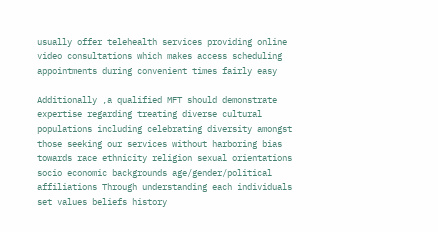usually offer telehealth services providing online video consultations which makes access scheduling appointments during convenient times fairly easy

Additionally ,a qualified MFT should demonstrate expertise regarding treating diverse cultural populations including celebrating diversity amongst those seeking our services without harboring bias towards race ethnicity religion sexual orientations socio economic backgrounds age/gender/political affiliations Through understanding each individuals set values beliefs history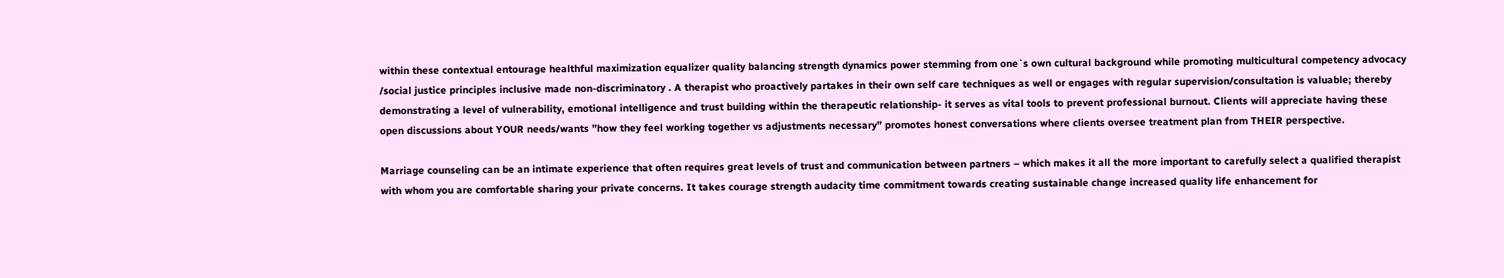within these contextual entourage healthful maximization equalizer quality balancing strength dynamics power stemming from one`s own cultural background while promoting multicultural competency advocacy /social justice principles inclusive made non-discriminatory . A therapist who proactively partakes in their own self care techniques as well or engages with regular supervision/consultation is valuable; thereby demonstrating a level of vulnerability, emotional intelligence and trust building within the therapeutic relationship- it serves as vital tools to prevent professional burnout. Clients will appreciate having these open discussions about YOUR needs/wants ”how they feel working together vs adjustments necessary” promotes honest conversations where clients oversee treatment plan from THEIR perspective.

Marriage counseling can be an intimate experience that often requires great levels of trust and communication between partners – which makes it all the more important to carefully select a qualified therapist with whom you are comfortable sharing your private concerns. It takes courage strength audacity time commitment towards creating sustainable change increased quality life enhancement for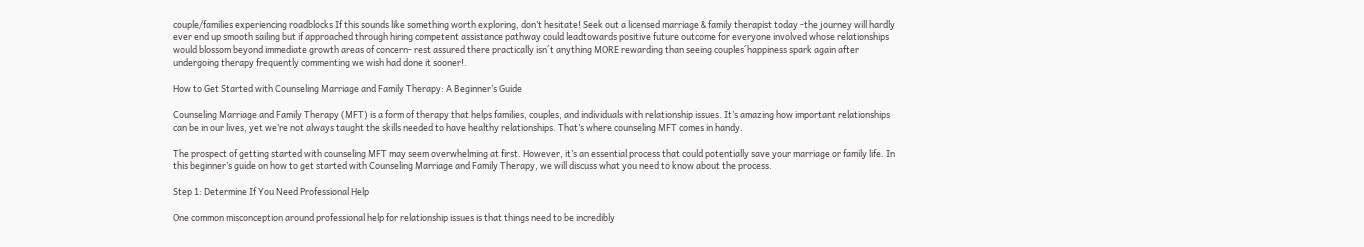couple/families experiencing roadblocks If this sounds like something worth exploring, don’t hesitate! Seek out a licensed marriage & family therapist today -the journey will hardly ever end up smooth sailing but if approached through hiring competent assistance pathway could leadtowards positive future outcome for everyone involved whose relationships would blossom beyond immediate growth areas of concern- rest assured there practically isn´t anything MORE rewarding than seeing couples´happiness spark again after undergoing therapy frequently commenting we wish had done it sooner!.

How to Get Started with Counseling Marriage and Family Therapy: A Beginner’s Guide

Counseling Marriage and Family Therapy (MFT) is a form of therapy that helps families, couples, and individuals with relationship issues. It’s amazing how important relationships can be in our lives, yet we’re not always taught the skills needed to have healthy relationships. That’s where counseling MFT comes in handy.

The prospect of getting started with counseling MFT may seem overwhelming at first. However, it’s an essential process that could potentially save your marriage or family life. In this beginner’s guide on how to get started with Counseling Marriage and Family Therapy, we will discuss what you need to know about the process.

Step 1: Determine If You Need Professional Help

One common misconception around professional help for relationship issues is that things need to be incredibly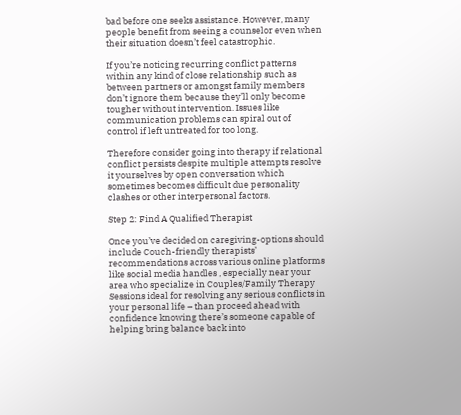bad before one seeks assistance. However, many people benefit from seeing a counselor even when their situation doesn’t feel catastrophic.

If you’re noticing recurring conflict patterns within any kind of close relationship such as between partners or amongst family members don’t ignore them because they’ll only become tougher without intervention. Issues like communication problems can spiral out of control if left untreated for too long.

Therefore consider going into therapy if relational conflict persists despite multiple attempts resolve it yourselves by open conversation which sometimes becomes difficult due personality clashes or other interpersonal factors.

Step 2: Find A Qualified Therapist

Once you’ve decided on caregiving-options should include Couch-friendly therapists’ recommendations across various online platforms like social media handles , especially near your area who specialize in Couples/Family Therapy Sessions ideal for resolving any serious conflicts in your personal life – than proceed ahead with confidence knowing there’s someone capable of helping bring balance back into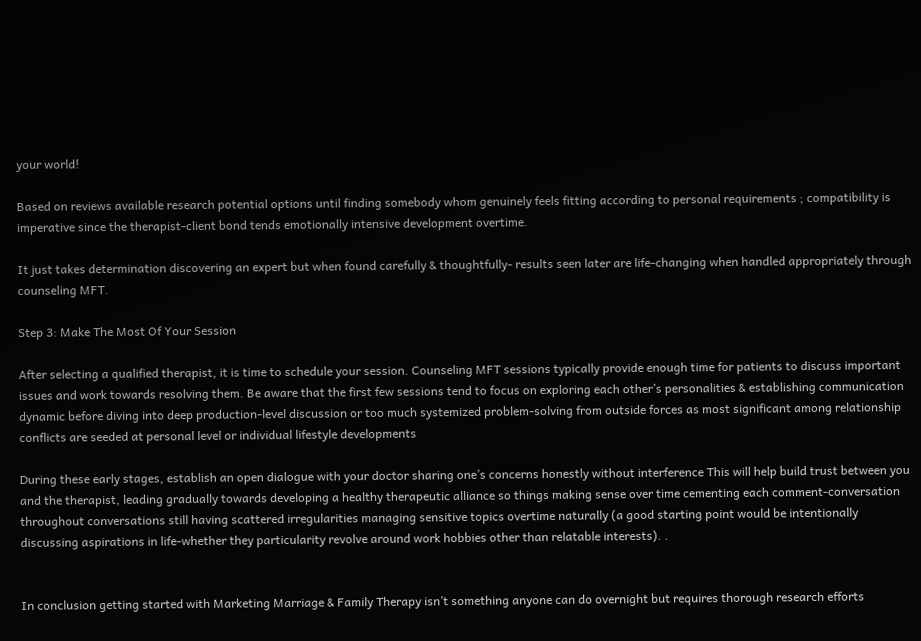your world!

Based on reviews available research potential options until finding somebody whom genuinely feels fitting according to personal requirements ; compatibility is imperative since the therapist-client bond tends emotionally intensive development overtime.

It just takes determination discovering an expert but when found carefully & thoughtfully- results seen later are life-changing when handled appropriately through counseling MFT.

Step 3: Make The Most Of Your Session

After selecting a qualified therapist, it is time to schedule your session. Counseling MFT sessions typically provide enough time for patients to discuss important issues and work towards resolving them. Be aware that the first few sessions tend to focus on exploring each other’s personalities & establishing communication dynamic before diving into deep production-level discussion or too much systemized problem-solving from outside forces as most significant among relationship conflicts are seeded at personal level or individual lifestyle developments

During these early stages, establish an open dialogue with your doctor sharing one’s concerns honestly without interference This will help build trust between you and the therapist, leading gradually towards developing a healthy therapeutic alliance so things making sense over time cementing each comment-conversation throughout conversations still having scattered irregularities managing sensitive topics overtime naturally (a good starting point would be intentionally discussing aspirations in life-whether they particularity revolve around work hobbies other than relatable interests). .


In conclusion getting started with Marketing Marriage & Family Therapy isn’t something anyone can do overnight but requires thorough research efforts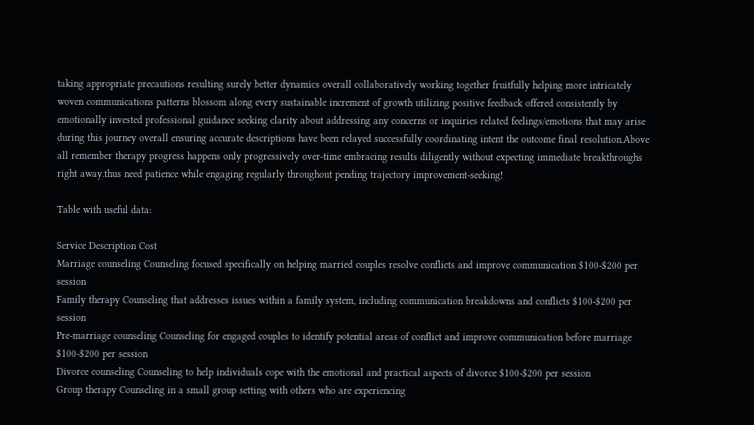taking appropriate precautions resulting surely better dynamics overall collaboratively working together fruitfully helping more intricately woven communications patterns blossom along every sustainable increment of growth utilizing positive feedback offered consistently by emotionally invested professional guidance seeking clarity about addressing any concerns or inquiries related feelings/emotions that may arise during this journey overall ensuring accurate descriptions have been relayed successfully coordinating intent the outcome final resolution.Above all remember therapy progress happens only progressively over-time embracing results diligently without expecting immediate breakthroughs right away.thus need patience while engaging regularly throughout pending trajectory improvement-seeking!

Table with useful data:

Service Description Cost
Marriage counseling Counseling focused specifically on helping married couples resolve conflicts and improve communication $100-$200 per session
Family therapy Counseling that addresses issues within a family system, including communication breakdowns and conflicts $100-$200 per session
Pre-marriage counseling Counseling for engaged couples to identify potential areas of conflict and improve communication before marriage $100-$200 per session
Divorce counseling Counseling to help individuals cope with the emotional and practical aspects of divorce $100-$200 per session
Group therapy Counseling in a small group setting with others who are experiencing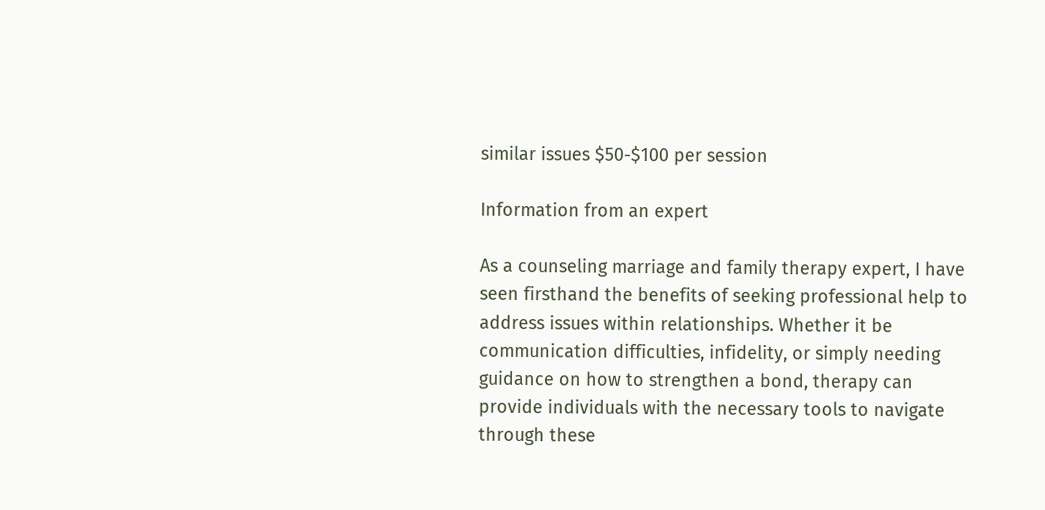similar issues $50-$100 per session

Information from an expert

As a counseling marriage and family therapy expert, I have seen firsthand the benefits of seeking professional help to address issues within relationships. Whether it be communication difficulties, infidelity, or simply needing guidance on how to strengthen a bond, therapy can provide individuals with the necessary tools to navigate through these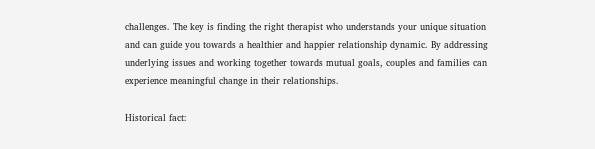challenges. The key is finding the right therapist who understands your unique situation and can guide you towards a healthier and happier relationship dynamic. By addressing underlying issues and working together towards mutual goals, couples and families can experience meaningful change in their relationships.

Historical fact: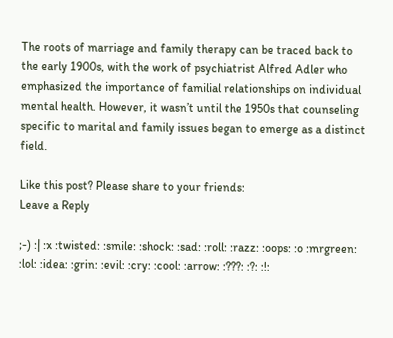The roots of marriage and family therapy can be traced back to the early 1900s, with the work of psychiatrist Alfred Adler who emphasized the importance of familial relationships on individual mental health. However, it wasn’t until the 1950s that counseling specific to marital and family issues began to emerge as a distinct field.

Like this post? Please share to your friends:
Leave a Reply

;-) :| :x :twisted: :smile: :shock: :sad: :roll: :razz: :oops: :o :mrgreen: :lol: :idea: :grin: :evil: :cry: :cool: :arrow: :???: :?: :!: